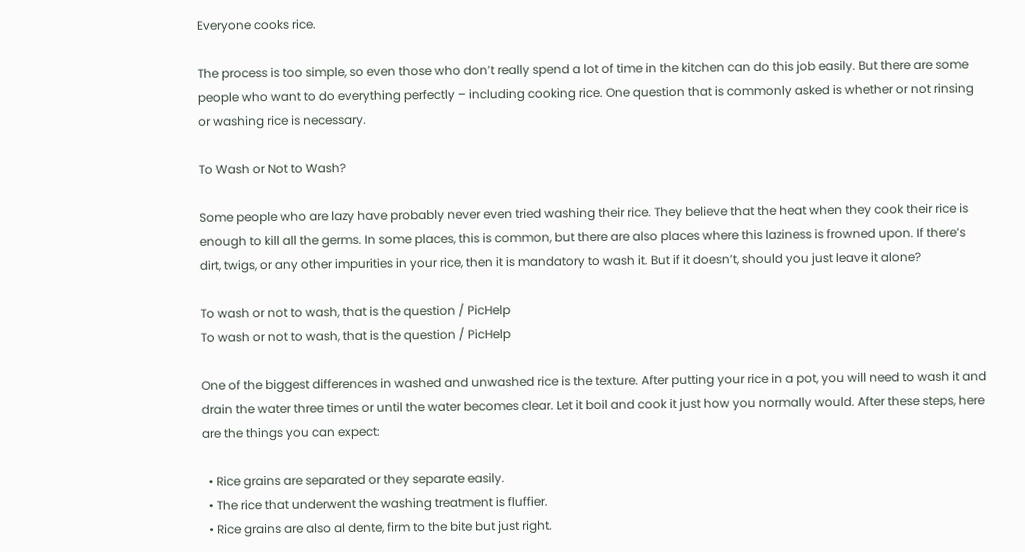Everyone cooks rice.

The process is too simple, so even those who don’t really spend a lot of time in the kitchen can do this job easily. But there are some people who want to do everything perfectly – including cooking rice. One question that is commonly asked is whether or not rinsing or washing rice is necessary.

To Wash or Not to Wash?

Some people who are lazy have probably never even tried washing their rice. They believe that the heat when they cook their rice is enough to kill all the germs. In some places, this is common, but there are also places where this laziness is frowned upon. If there’s dirt, twigs, or any other impurities in your rice, then it is mandatory to wash it. But if it doesn’t, should you just leave it alone?

To wash or not to wash, that is the question / PicHelp
To wash or not to wash, that is the question / PicHelp

One of the biggest differences in washed and unwashed rice is the texture. After putting your rice in a pot, you will need to wash it and drain the water three times or until the water becomes clear. Let it boil and cook it just how you normally would. After these steps, here are the things you can expect:

  • Rice grains are separated or they separate easily.
  • The rice that underwent the washing treatment is fluffier.
  • Rice grains are also al dente, firm to the bite but just right.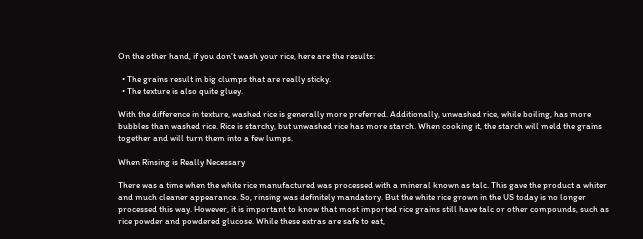On the other hand, if you don’t wash your rice, here are the results:

  • The grains result in big clumps that are really sticky.
  • The texture is also quite gluey.

With the difference in texture, washed rice is generally more preferred. Additionally, unwashed rice, while boiling, has more bubbles than washed rice. Rice is starchy, but unwashed rice has more starch. When cooking it, the starch will meld the grains together and will turn them into a few lumps.

When Rinsing is Really Necessary

There was a time when the white rice manufactured was processed with a mineral known as talc. This gave the product a whiter and much cleaner appearance. So, rinsing was definitely mandatory. But the white rice grown in the US today is no longer processed this way. However, it is important to know that most imported rice grains still have talc or other compounds, such as rice powder and powdered glucose. While these extras are safe to eat,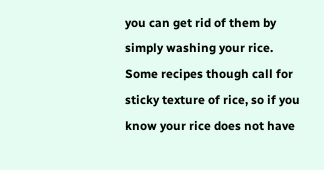you can get rid of them by simply washing your rice. Some recipes though call for sticky texture of rice, so if you know your rice does not have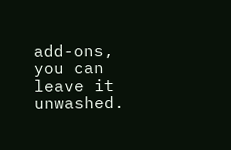add-ons, you can leave it unwashed.